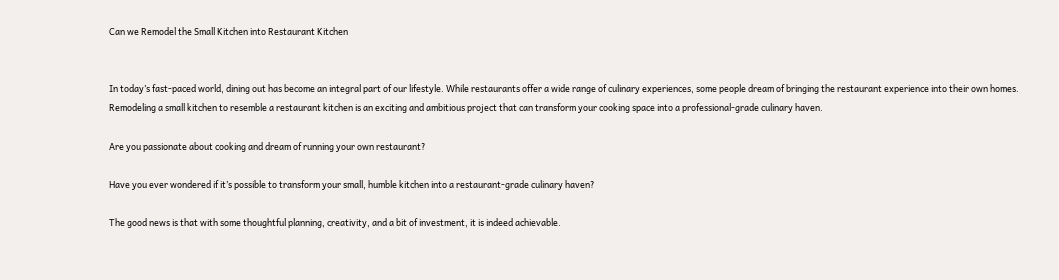Can we Remodel the Small Kitchen into Restaurant Kitchen


In today’s fast-paced world, dining out has become an integral part of our lifestyle. While restaurants offer a wide range of culinary experiences, some people dream of bringing the restaurant experience into their own homes. Remodeling a small kitchen to resemble a restaurant kitchen is an exciting and ambitious project that can transform your cooking space into a professional-grade culinary haven.

Are you passionate about cooking and dream of running your own restaurant?

Have you ever wondered if it’s possible to transform your small, humble kitchen into a restaurant-grade culinary haven?

The good news is that with some thoughtful planning, creativity, and a bit of investment, it is indeed achievable.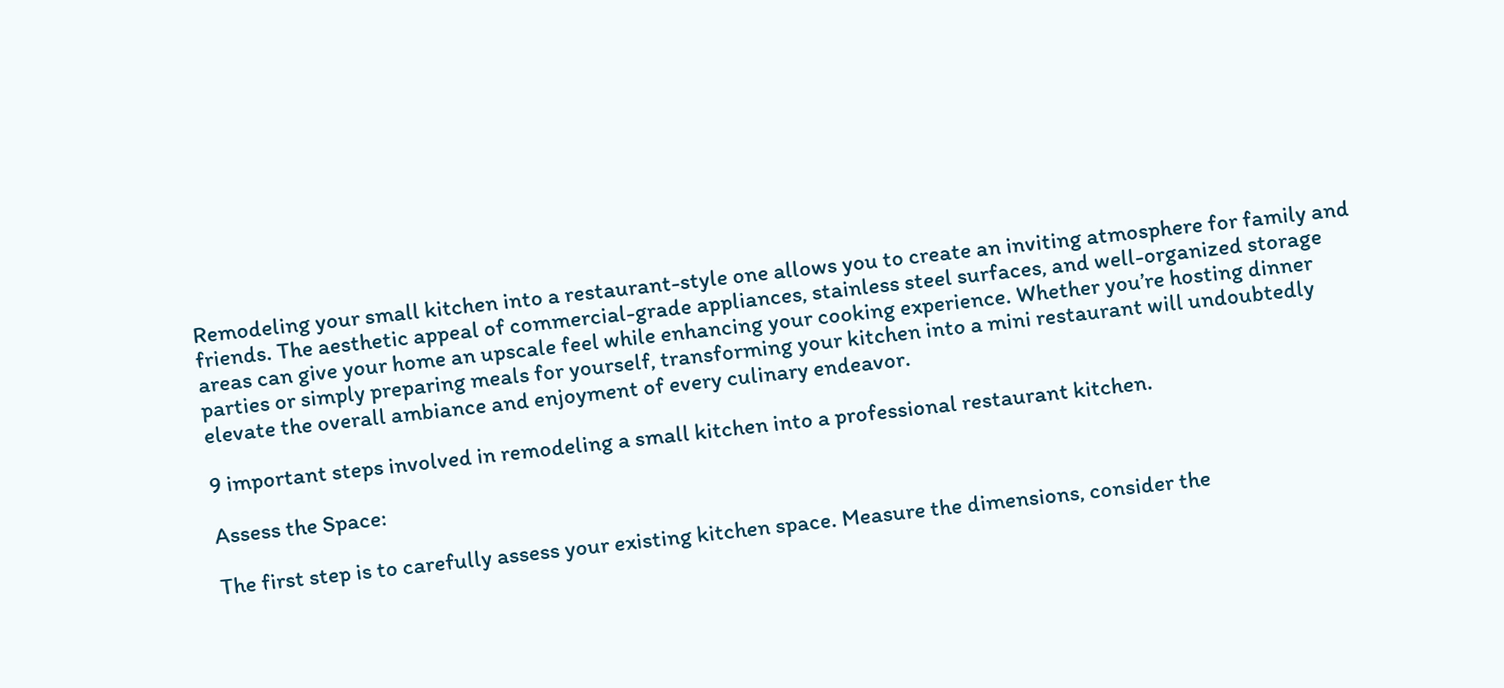Remodeling your small kitchen into a restaurant-style one allows you to create an inviting atmosphere for family and friends. The aesthetic appeal of commercial-grade appliances, stainless steel surfaces, and well-organized storage areas can give your home an upscale feel while enhancing your cooking experience. Whether you’re hosting dinner parties or simply preparing meals for yourself, transforming your kitchen into a mini restaurant will undoubtedly elevate the overall ambiance and enjoyment of every culinary endeavor.

9 important steps involved in remodeling a small kitchen into a professional restaurant kitchen.

Assess the Space:

The first step is to carefully assess your existing kitchen space. Measure the dimensions, consider the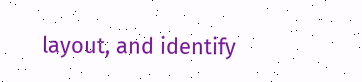layout, and identify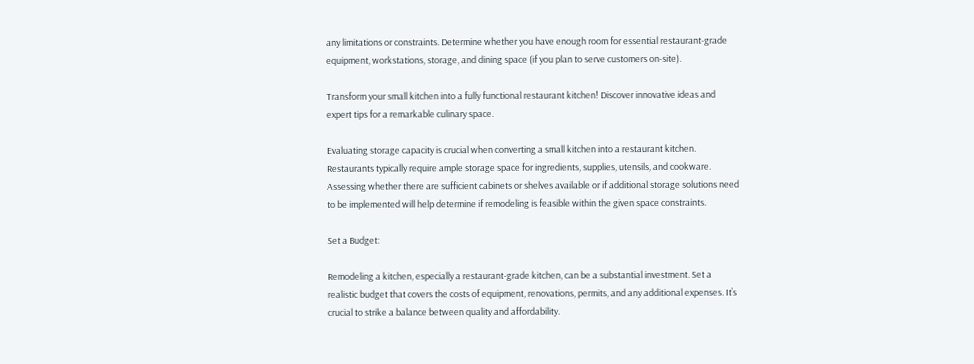any limitations or constraints. Determine whether you have enough room for essential restaurant-grade equipment, workstations, storage, and dining space (if you plan to serve customers on-site).

Transform your small kitchen into a fully functional restaurant kitchen! Discover innovative ideas and expert tips for a remarkable culinary space.

Evaluating storage capacity is crucial when converting a small kitchen into a restaurant kitchen. Restaurants typically require ample storage space for ingredients, supplies, utensils, and cookware. Assessing whether there are sufficient cabinets or shelves available or if additional storage solutions need to be implemented will help determine if remodeling is feasible within the given space constraints.

Set a Budget:

Remodeling a kitchen, especially a restaurant-grade kitchen, can be a substantial investment. Set a realistic budget that covers the costs of equipment, renovations, permits, and any additional expenses. It’s crucial to strike a balance between quality and affordability.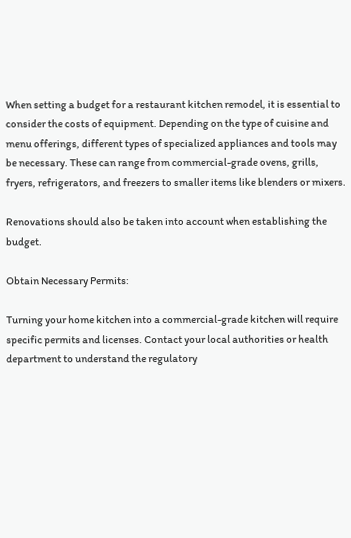When setting a budget for a restaurant kitchen remodel, it is essential to consider the costs of equipment. Depending on the type of cuisine and menu offerings, different types of specialized appliances and tools may be necessary. These can range from commercial-grade ovens, grills, fryers, refrigerators, and freezers to smaller items like blenders or mixers.

Renovations should also be taken into account when establishing the budget.

Obtain Necessary Permits:

Turning your home kitchen into a commercial-grade kitchen will require specific permits and licenses. Contact your local authorities or health department to understand the regulatory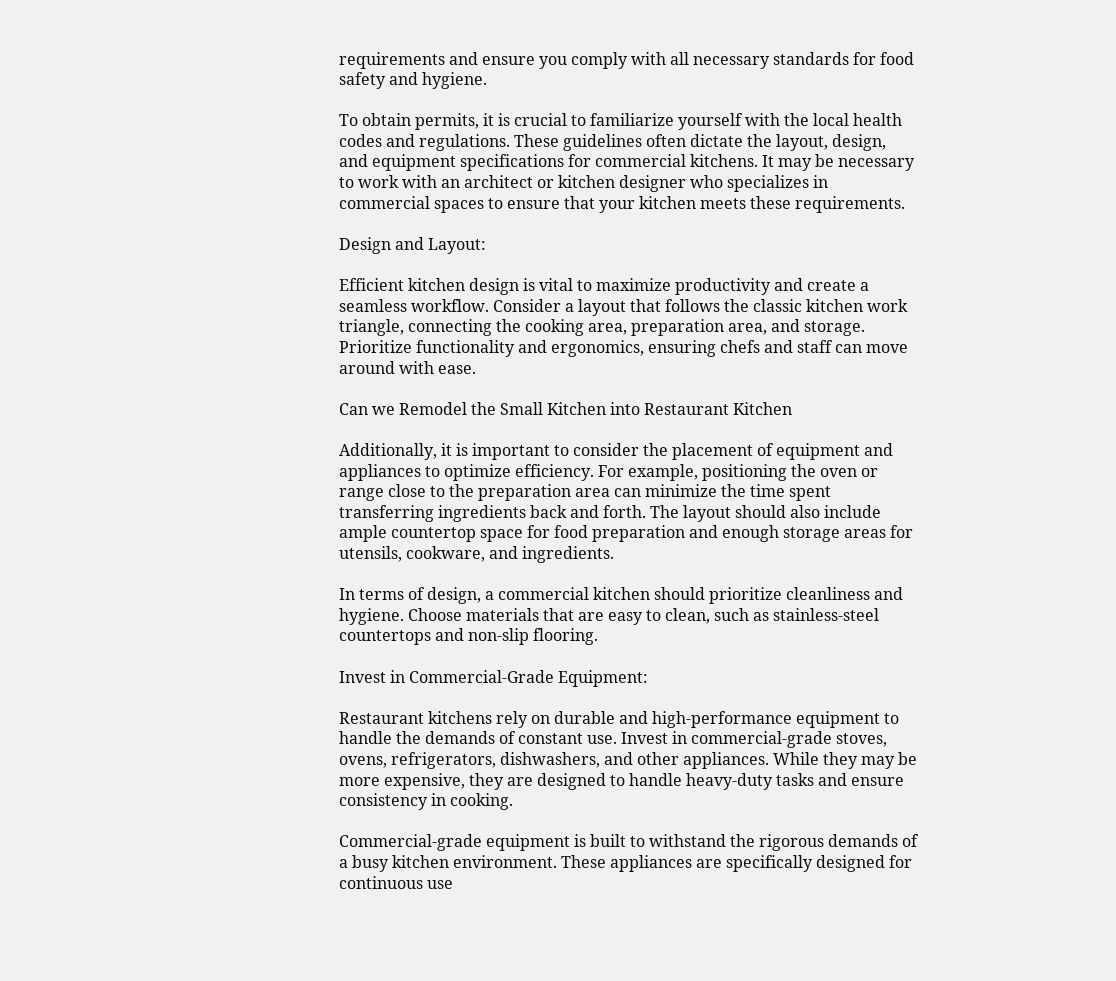requirements and ensure you comply with all necessary standards for food safety and hygiene.

To obtain permits, it is crucial to familiarize yourself with the local health codes and regulations. These guidelines often dictate the layout, design, and equipment specifications for commercial kitchens. It may be necessary to work with an architect or kitchen designer who specializes in commercial spaces to ensure that your kitchen meets these requirements.

Design and Layout:

Efficient kitchen design is vital to maximize productivity and create a seamless workflow. Consider a layout that follows the classic kitchen work triangle, connecting the cooking area, preparation area, and storage. Prioritize functionality and ergonomics, ensuring chefs and staff can move around with ease.

Can we Remodel the Small Kitchen into Restaurant Kitchen

Additionally, it is important to consider the placement of equipment and appliances to optimize efficiency. For example, positioning the oven or range close to the preparation area can minimize the time spent transferring ingredients back and forth. The layout should also include ample countertop space for food preparation and enough storage areas for utensils, cookware, and ingredients.

In terms of design, a commercial kitchen should prioritize cleanliness and hygiene. Choose materials that are easy to clean, such as stainless-steel countertops and non-slip flooring.

Invest in Commercial-Grade Equipment:

Restaurant kitchens rely on durable and high-performance equipment to handle the demands of constant use. Invest in commercial-grade stoves, ovens, refrigerators, dishwashers, and other appliances. While they may be more expensive, they are designed to handle heavy-duty tasks and ensure consistency in cooking.

Commercial-grade equipment is built to withstand the rigorous demands of a busy kitchen environment. These appliances are specifically designed for continuous use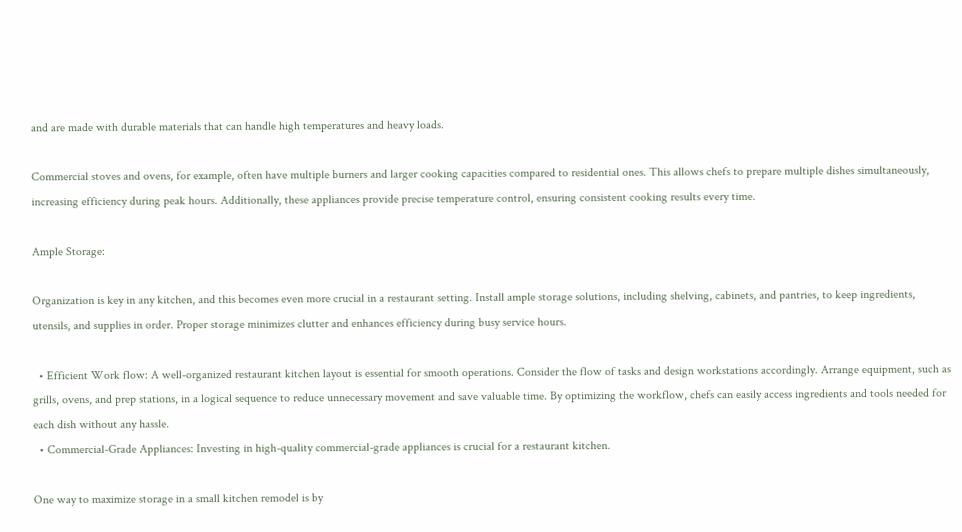and are made with durable materials that can handle high temperatures and heavy loads.

Commercial stoves and ovens, for example, often have multiple burners and larger cooking capacities compared to residential ones. This allows chefs to prepare multiple dishes simultaneously, increasing efficiency during peak hours. Additionally, these appliances provide precise temperature control, ensuring consistent cooking results every time.

Ample Storage:

Organization is key in any kitchen, and this becomes even more crucial in a restaurant setting. Install ample storage solutions, including shelving, cabinets, and pantries, to keep ingredients, utensils, and supplies in order. Proper storage minimizes clutter and enhances efficiency during busy service hours.

  • Efficient Work flow: A well-organized restaurant kitchen layout is essential for smooth operations. Consider the flow of tasks and design workstations accordingly. Arrange equipment, such as grills, ovens, and prep stations, in a logical sequence to reduce unnecessary movement and save valuable time. By optimizing the workflow, chefs can easily access ingredients and tools needed for each dish without any hassle.
  • Commercial-Grade Appliances: Investing in high-quality commercial-grade appliances is crucial for a restaurant kitchen.

One way to maximize storage in a small kitchen remodel is by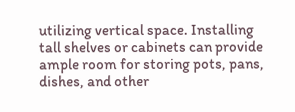utilizing vertical space. Installing tall shelves or cabinets can provide ample room for storing pots, pans, dishes, and other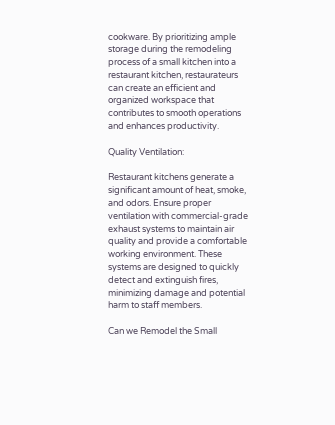cookware. By prioritizing ample storage during the remodeling process of a small kitchen into a restaurant kitchen, restaurateurs can create an efficient and organized workspace that contributes to smooth operations and enhances productivity.

Quality Ventilation:

Restaurant kitchens generate a significant amount of heat, smoke, and odors. Ensure proper ventilation with commercial-grade exhaust systems to maintain air quality and provide a comfortable working environment. These systems are designed to quickly detect and extinguish fires, minimizing damage and potential harm to staff members.

Can we Remodel the Small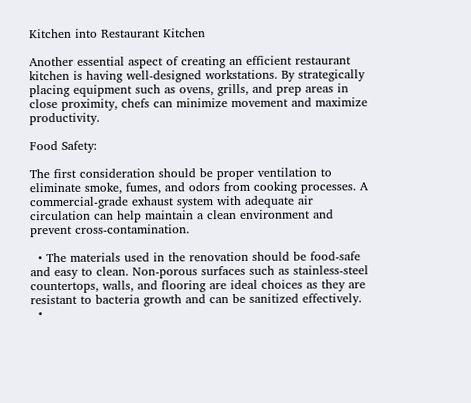Kitchen into Restaurant Kitchen

Another essential aspect of creating an efficient restaurant kitchen is having well-designed workstations. By strategically placing equipment such as ovens, grills, and prep areas in close proximity, chefs can minimize movement and maximize productivity.

Food Safety:

The first consideration should be proper ventilation to eliminate smoke, fumes, and odors from cooking processes. A commercial-grade exhaust system with adequate air circulation can help maintain a clean environment and prevent cross-contamination.

  • The materials used in the renovation should be food-safe and easy to clean. Non-porous surfaces such as stainless-steel countertops, walls, and flooring are ideal choices as they are resistant to bacteria growth and can be sanitized effectively.
  •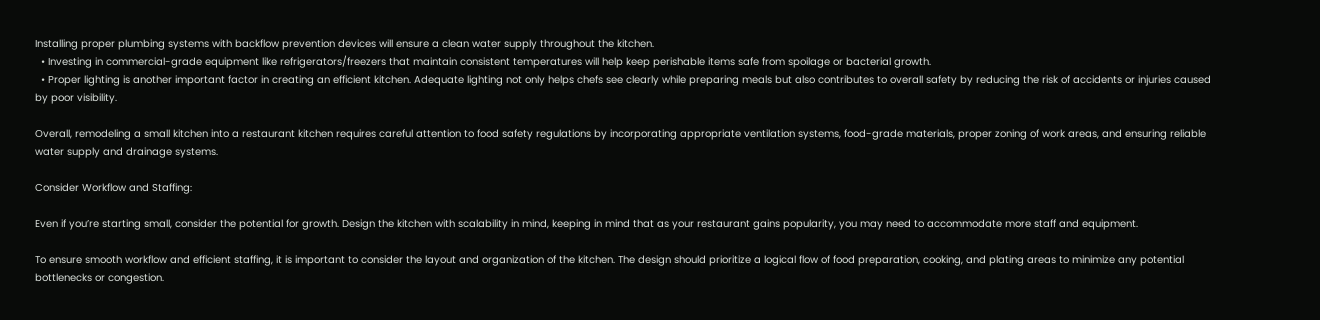Installing proper plumbing systems with backflow prevention devices will ensure a clean water supply throughout the kitchen.
  • Investing in commercial-grade equipment like refrigerators/freezers that maintain consistent temperatures will help keep perishable items safe from spoilage or bacterial growth.
  • Proper lighting is another important factor in creating an efficient kitchen. Adequate lighting not only helps chefs see clearly while preparing meals but also contributes to overall safety by reducing the risk of accidents or injuries caused by poor visibility.

Overall, remodeling a small kitchen into a restaurant kitchen requires careful attention to food safety regulations by incorporating appropriate ventilation systems, food-grade materials, proper zoning of work areas, and ensuring reliable water supply and drainage systems.

Consider Workflow and Staffing:

Even if you’re starting small, consider the potential for growth. Design the kitchen with scalability in mind, keeping in mind that as your restaurant gains popularity, you may need to accommodate more staff and equipment.

To ensure smooth workflow and efficient staffing, it is important to consider the layout and organization of the kitchen. The design should prioritize a logical flow of food preparation, cooking, and plating areas to minimize any potential bottlenecks or congestion.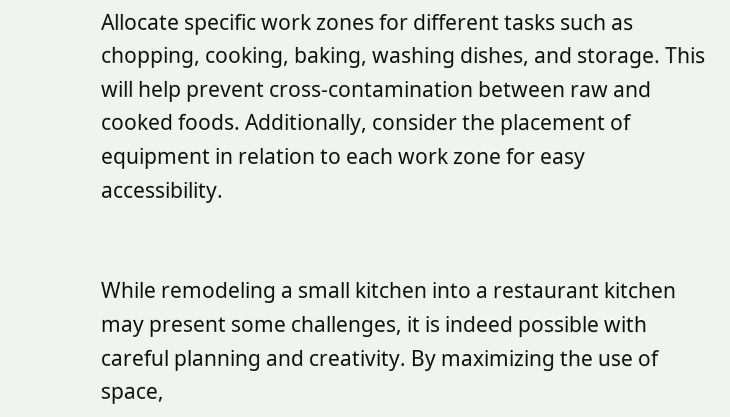Allocate specific work zones for different tasks such as chopping, cooking, baking, washing dishes, and storage. This will help prevent cross-contamination between raw and cooked foods. Additionally, consider the placement of equipment in relation to each work zone for easy accessibility.


While remodeling a small kitchen into a restaurant kitchen may present some challenges, it is indeed possible with careful planning and creativity. By maximizing the use of space,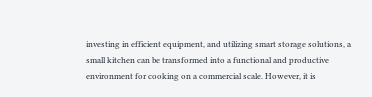investing in efficient equipment, and utilizing smart storage solutions, a small kitchen can be transformed into a functional and productive environment for cooking on a commercial scale. However, it is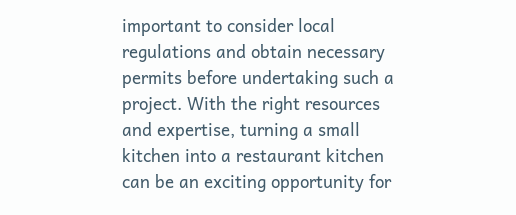important to consider local regulations and obtain necessary permits before undertaking such a project. With the right resources and expertise, turning a small kitchen into a restaurant kitchen can be an exciting opportunity for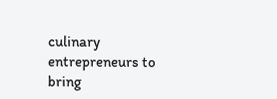culinary entrepreneurs to bring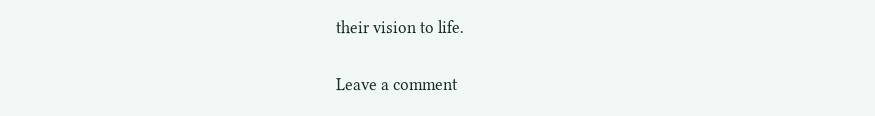their vision to life.

Leave a comment